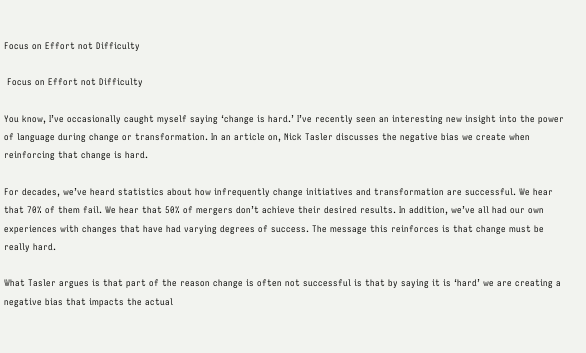Focus on Effort not Difficulty

 Focus on Effort not Difficulty

You know, I’ve occasionally caught myself saying ‘change is hard.’ I’ve recently seen an interesting new insight into the power of language during change or transformation. In an article on, Nick Tasler discusses the negative bias we create when reinforcing that change is hard.

For decades, we’ve heard statistics about how infrequently change initiatives and transformation are successful. We hear that 70% of them fail. We hear that 50% of mergers don’t achieve their desired results. In addition, we’ve all had our own experiences with changes that have had varying degrees of success. The message this reinforces is that change must be really hard.

What Tasler argues is that part of the reason change is often not successful is that by saying it is ‘hard’ we are creating a negative bias that impacts the actual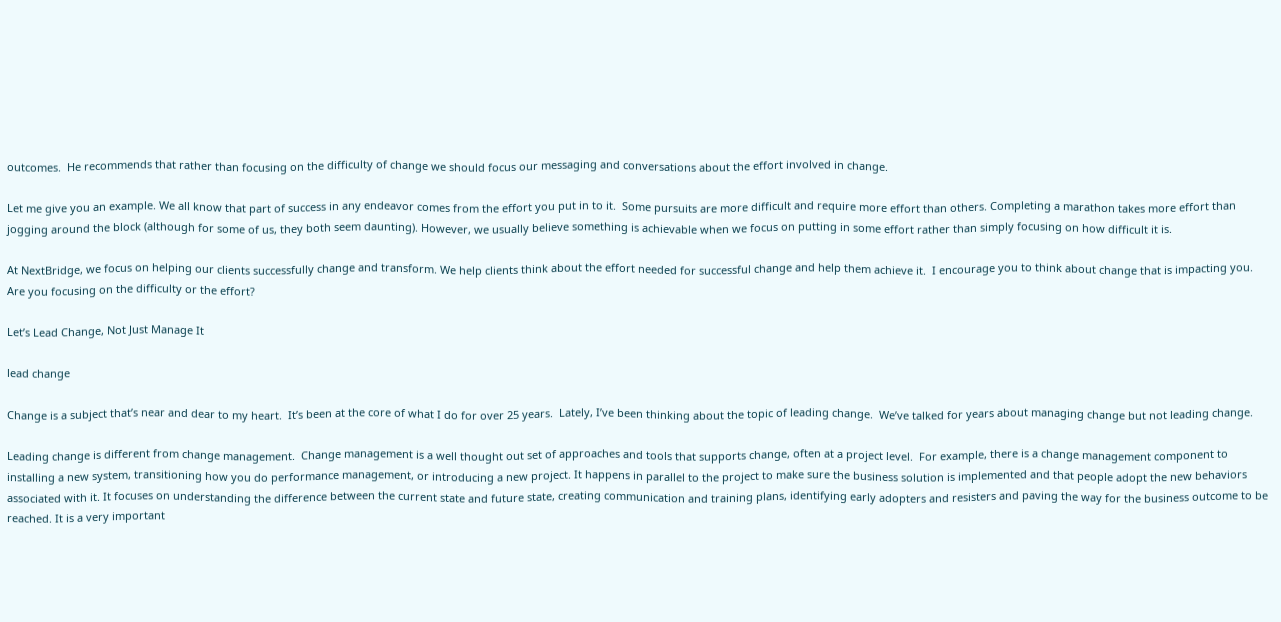outcomes.  He recommends that rather than focusing on the difficulty of change we should focus our messaging and conversations about the effort involved in change.

Let me give you an example. We all know that part of success in any endeavor comes from the effort you put in to it.  Some pursuits are more difficult and require more effort than others. Completing a marathon takes more effort than jogging around the block (although for some of us, they both seem daunting). However, we usually believe something is achievable when we focus on putting in some effort rather than simply focusing on how difficult it is.

At NextBridge, we focus on helping our clients successfully change and transform. We help clients think about the effort needed for successful change and help them achieve it.  I encourage you to think about change that is impacting you. Are you focusing on the difficulty or the effort?

Let’s Lead Change, Not Just Manage It

lead change

Change is a subject that’s near and dear to my heart.  It’s been at the core of what I do for over 25 years.  Lately, I’ve been thinking about the topic of leading change.  We’ve talked for years about managing change but not leading change.

Leading change is different from change management.  Change management is a well thought out set of approaches and tools that supports change, often at a project level.  For example, there is a change management component to installing a new system, transitioning how you do performance management, or introducing a new project. It happens in parallel to the project to make sure the business solution is implemented and that people adopt the new behaviors associated with it. It focuses on understanding the difference between the current state and future state, creating communication and training plans, identifying early adopters and resisters and paving the way for the business outcome to be reached. It is a very important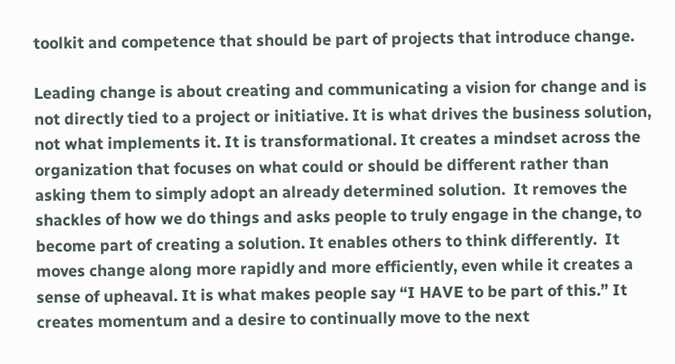toolkit and competence that should be part of projects that introduce change.

Leading change is about creating and communicating a vision for change and is not directly tied to a project or initiative. It is what drives the business solution, not what implements it. It is transformational. It creates a mindset across the organization that focuses on what could or should be different rather than asking them to simply adopt an already determined solution.  It removes the shackles of how we do things and asks people to truly engage in the change, to become part of creating a solution. It enables others to think differently.  It moves change along more rapidly and more efficiently, even while it creates a sense of upheaval. It is what makes people say “I HAVE to be part of this.” It creates momentum and a desire to continually move to the next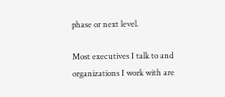phase or next level.

Most executives I talk to and organizations I work with are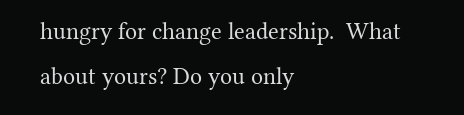hungry for change leadership.  What about yours? Do you only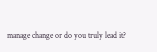manage change or do you truly lead it?